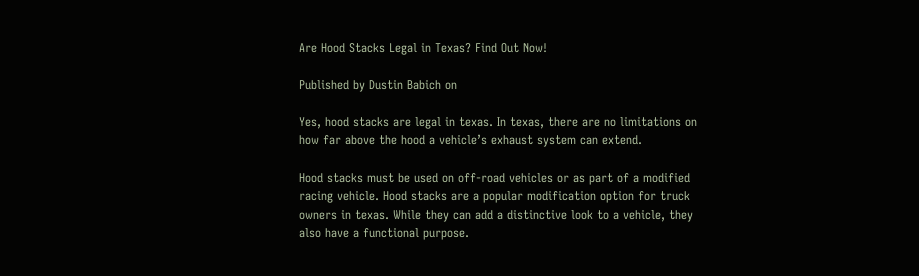Are Hood Stacks Legal in Texas? Find Out Now!

Published by Dustin Babich on

Yes, hood stacks are legal in texas. In texas, there are no limitations on how far above the hood a vehicle’s exhaust system can extend.

Hood stacks must be used on off-road vehicles or as part of a modified racing vehicle. Hood stacks are a popular modification option for truck owners in texas. While they can add a distinctive look to a vehicle, they also have a functional purpose.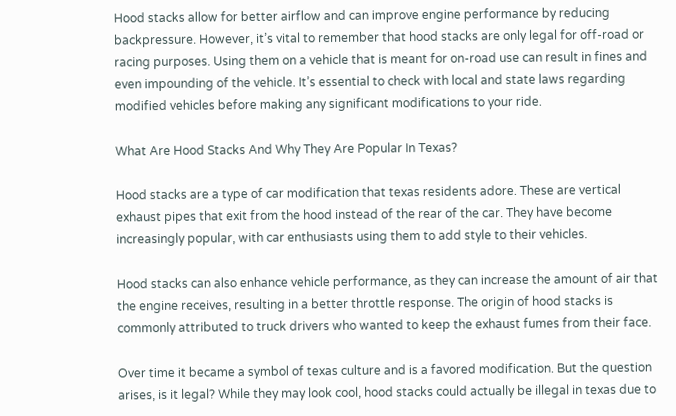Hood stacks allow for better airflow and can improve engine performance by reducing backpressure. However, it’s vital to remember that hood stacks are only legal for off-road or racing purposes. Using them on a vehicle that is meant for on-road use can result in fines and even impounding of the vehicle. It’s essential to check with local and state laws regarding modified vehicles before making any significant modifications to your ride.

What Are Hood Stacks And Why They Are Popular In Texas?

Hood stacks are a type of car modification that texas residents adore. These are vertical exhaust pipes that exit from the hood instead of the rear of the car. They have become increasingly popular, with car enthusiasts using them to add style to their vehicles.

Hood stacks can also enhance vehicle performance, as they can increase the amount of air that the engine receives, resulting in a better throttle response. The origin of hood stacks is commonly attributed to truck drivers who wanted to keep the exhaust fumes from their face.

Over time it became a symbol of texas culture and is a favored modification. But the question arises, is it legal? While they may look cool, hood stacks could actually be illegal in texas due to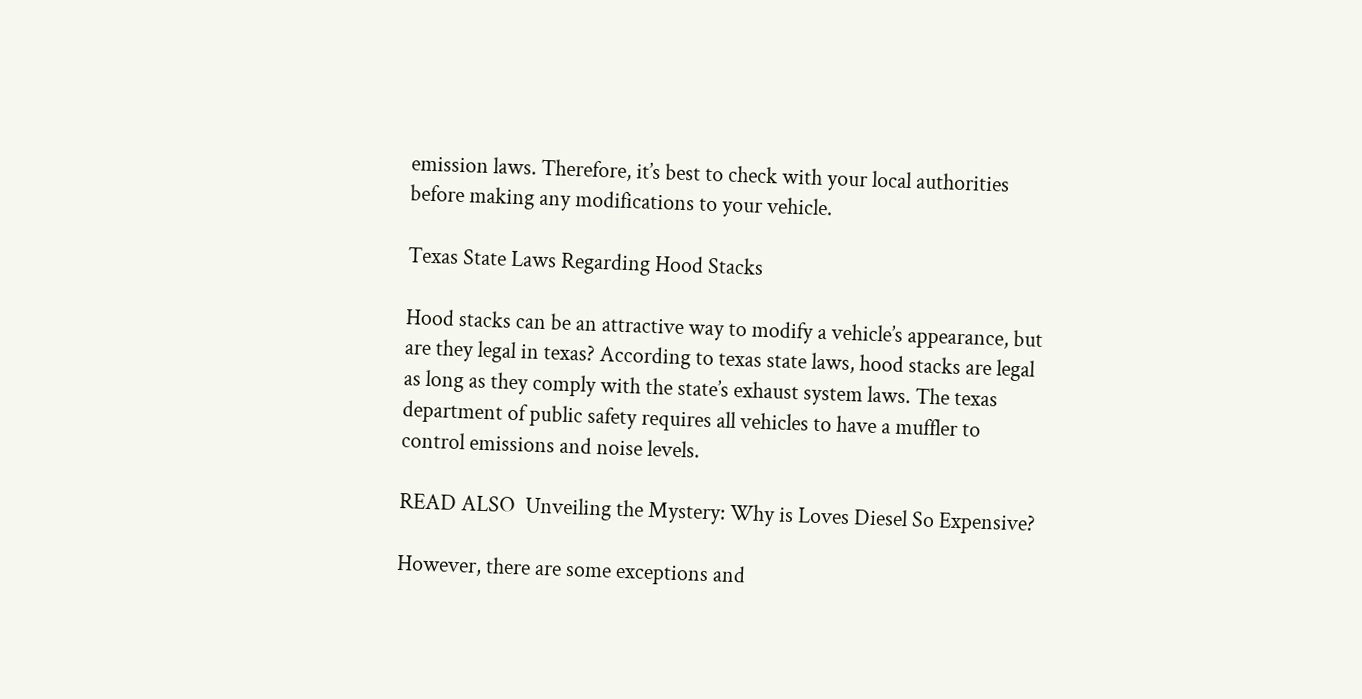emission laws. Therefore, it’s best to check with your local authorities before making any modifications to your vehicle.

Texas State Laws Regarding Hood Stacks

Hood stacks can be an attractive way to modify a vehicle’s appearance, but are they legal in texas? According to texas state laws, hood stacks are legal as long as they comply with the state’s exhaust system laws. The texas department of public safety requires all vehicles to have a muffler to control emissions and noise levels.

READ ALSO  Unveiling the Mystery: Why is Loves Diesel So Expensive?

However, there are some exceptions and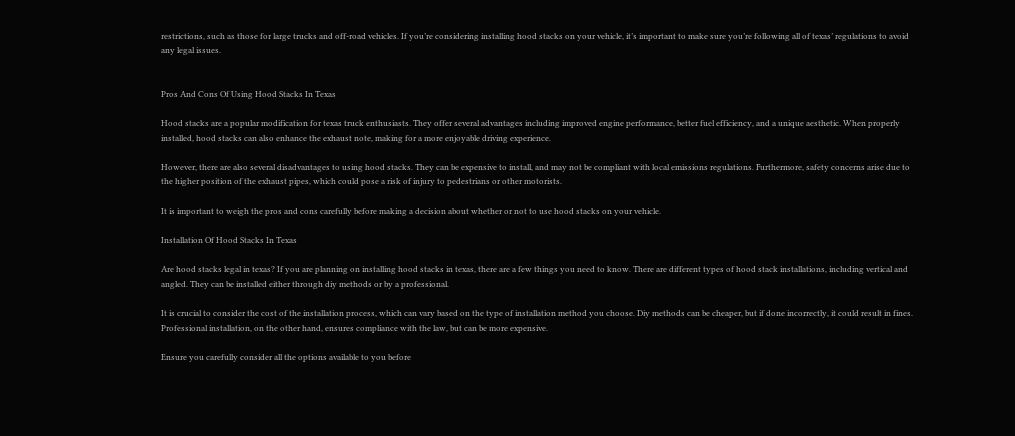restrictions, such as those for large trucks and off-road vehicles. If you’re considering installing hood stacks on your vehicle, it’s important to make sure you’re following all of texas’ regulations to avoid any legal issues.


Pros And Cons Of Using Hood Stacks In Texas

Hood stacks are a popular modification for texas truck enthusiasts. They offer several advantages including improved engine performance, better fuel efficiency, and a unique aesthetic. When properly installed, hood stacks can also enhance the exhaust note, making for a more enjoyable driving experience.

However, there are also several disadvantages to using hood stacks. They can be expensive to install, and may not be compliant with local emissions regulations. Furthermore, safety concerns arise due to the higher position of the exhaust pipes, which could pose a risk of injury to pedestrians or other motorists.

It is important to weigh the pros and cons carefully before making a decision about whether or not to use hood stacks on your vehicle.

Installation Of Hood Stacks In Texas

Are hood stacks legal in texas? If you are planning on installing hood stacks in texas, there are a few things you need to know. There are different types of hood stack installations, including vertical and angled. They can be installed either through diy methods or by a professional.

It is crucial to consider the cost of the installation process, which can vary based on the type of installation method you choose. Diy methods can be cheaper, but if done incorrectly, it could result in fines. Professional installation, on the other hand, ensures compliance with the law, but can be more expensive.

Ensure you carefully consider all the options available to you before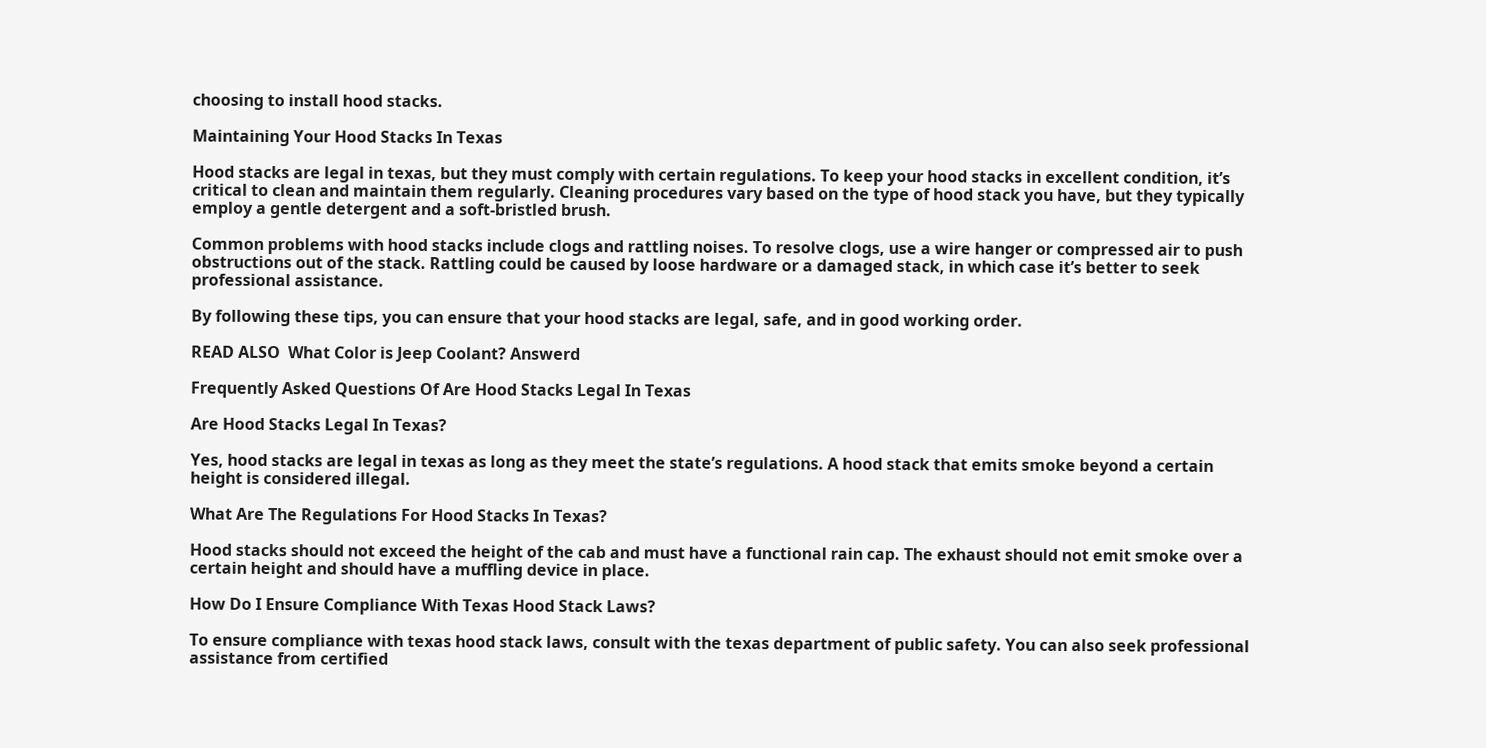choosing to install hood stacks.

Maintaining Your Hood Stacks In Texas

Hood stacks are legal in texas, but they must comply with certain regulations. To keep your hood stacks in excellent condition, it’s critical to clean and maintain them regularly. Cleaning procedures vary based on the type of hood stack you have, but they typically employ a gentle detergent and a soft-bristled brush.

Common problems with hood stacks include clogs and rattling noises. To resolve clogs, use a wire hanger or compressed air to push obstructions out of the stack. Rattling could be caused by loose hardware or a damaged stack, in which case it’s better to seek professional assistance.

By following these tips, you can ensure that your hood stacks are legal, safe, and in good working order.

READ ALSO  What Color is Jeep Coolant? Answerd

Frequently Asked Questions Of Are Hood Stacks Legal In Texas

Are Hood Stacks Legal In Texas?

Yes, hood stacks are legal in texas as long as they meet the state’s regulations. A hood stack that emits smoke beyond a certain height is considered illegal.

What Are The Regulations For Hood Stacks In Texas?

Hood stacks should not exceed the height of the cab and must have a functional rain cap. The exhaust should not emit smoke over a certain height and should have a muffling device in place.

How Do I Ensure Compliance With Texas Hood Stack Laws?

To ensure compliance with texas hood stack laws, consult with the texas department of public safety. You can also seek professional assistance from certified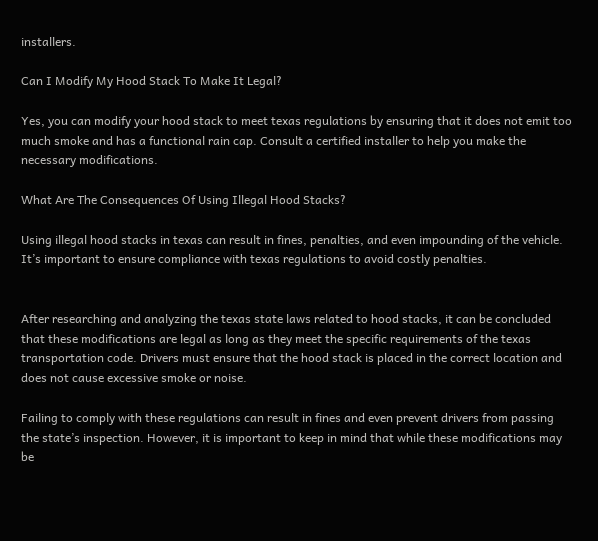installers.

Can I Modify My Hood Stack To Make It Legal?

Yes, you can modify your hood stack to meet texas regulations by ensuring that it does not emit too much smoke and has a functional rain cap. Consult a certified installer to help you make the necessary modifications.

What Are The Consequences Of Using Illegal Hood Stacks?

Using illegal hood stacks in texas can result in fines, penalties, and even impounding of the vehicle. It’s important to ensure compliance with texas regulations to avoid costly penalties.


After researching and analyzing the texas state laws related to hood stacks, it can be concluded that these modifications are legal as long as they meet the specific requirements of the texas transportation code. Drivers must ensure that the hood stack is placed in the correct location and does not cause excessive smoke or noise.

Failing to comply with these regulations can result in fines and even prevent drivers from passing the state’s inspection. However, it is important to keep in mind that while these modifications may be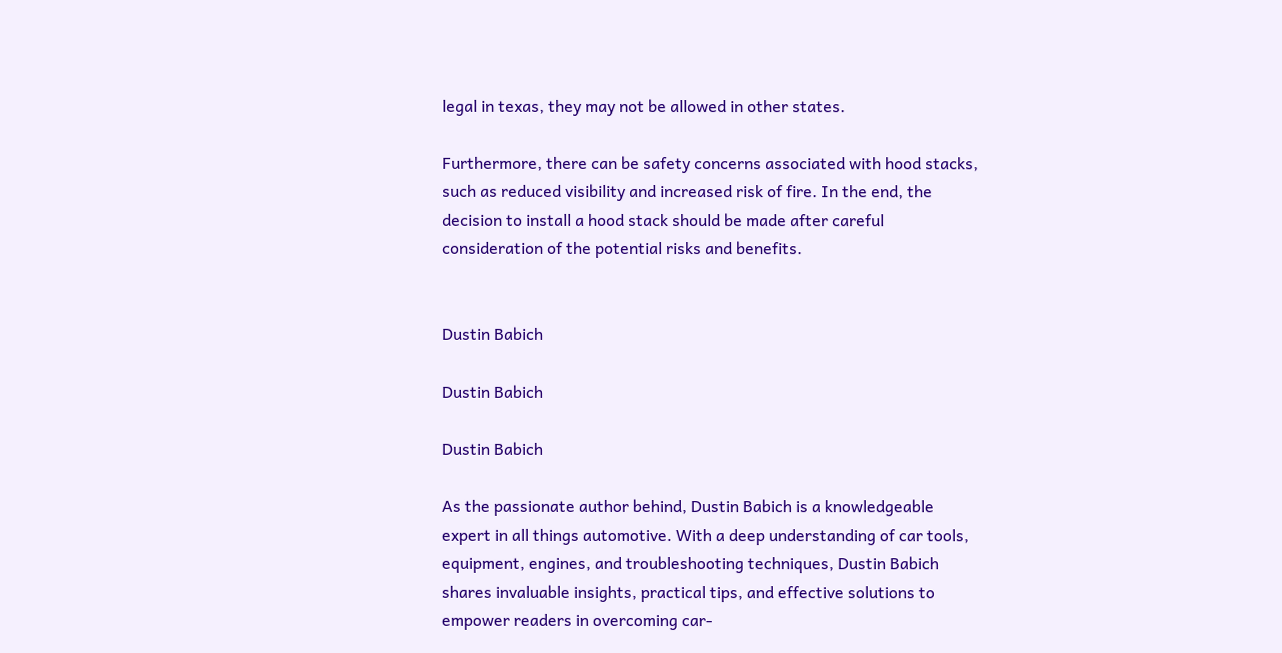legal in texas, they may not be allowed in other states.

Furthermore, there can be safety concerns associated with hood stacks, such as reduced visibility and increased risk of fire. In the end, the decision to install a hood stack should be made after careful consideration of the potential risks and benefits.


Dustin Babich

Dustin Babich

Dustin Babich

As the passionate author behind, Dustin Babich is a knowledgeable expert in all things automotive. With a deep understanding of car tools, equipment, engines, and troubleshooting techniques, Dustin Babich shares invaluable insights, practical tips, and effective solutions to empower readers in overcoming car-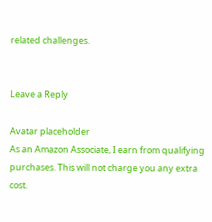related challenges.


Leave a Reply

Avatar placeholder
As an Amazon Associate, I earn from qualifying purchases. This will not charge you any extra cost.